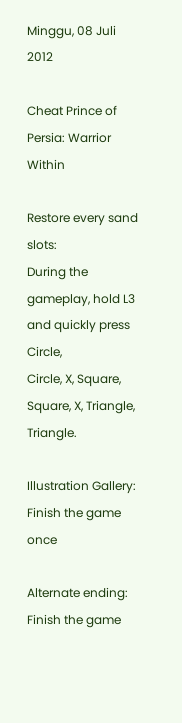Minggu, 08 Juli 2012

Cheat Prince of Persia: Warrior Within

Restore every sand slots:
During the gameplay, hold L3 and quickly press Circle,
Circle, X, Square, Square, X, Triangle, Triangle.

Illustration Gallery:
Finish the game once

Alternate ending:
Finish the game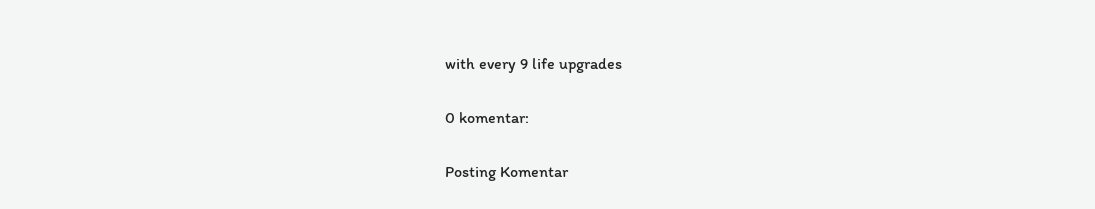with every 9 life upgrades

0 komentar:

Posting Komentar